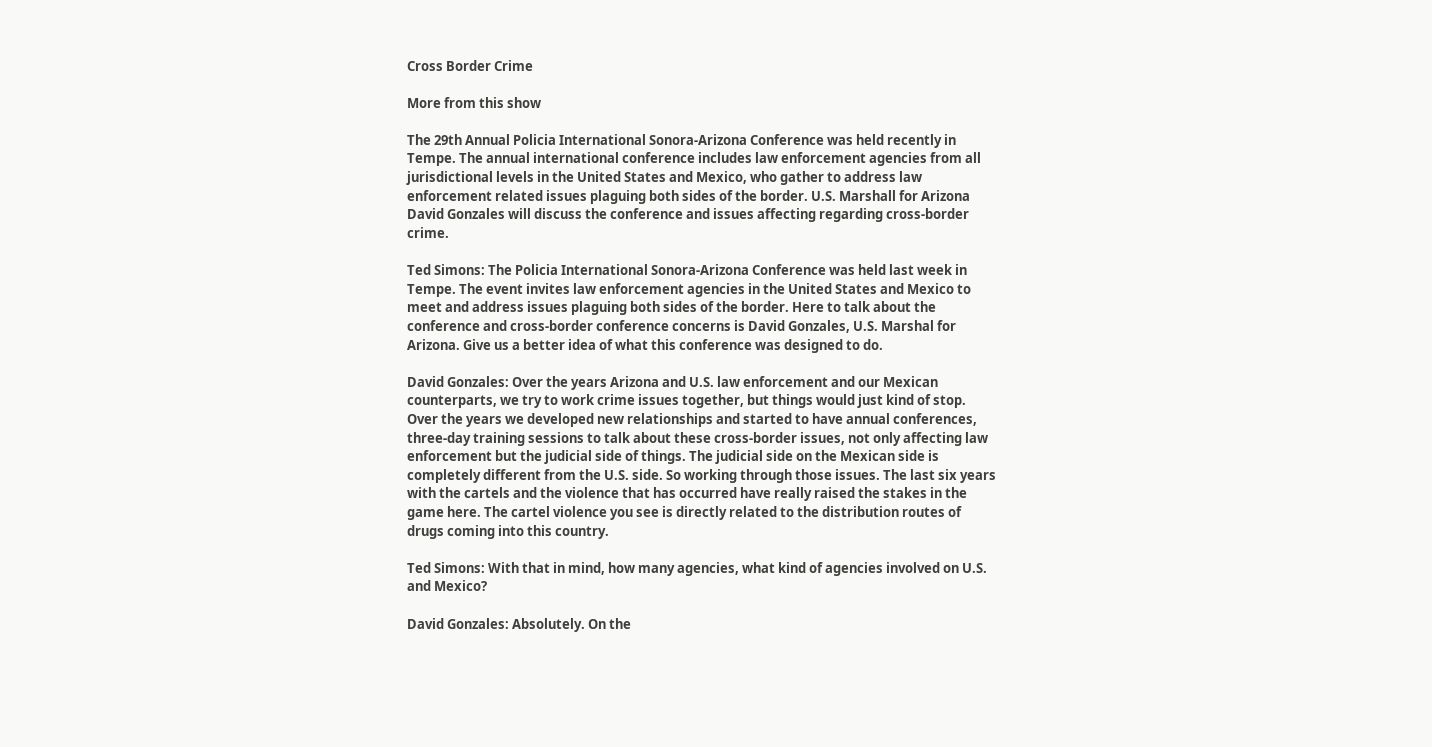Cross Border Crime

More from this show

The 29th Annual Policia International Sonora-Arizona Conference was held recently in Tempe. The annual international conference includes law enforcement agencies from all jurisdictional levels in the United States and Mexico, who gather to address law enforcement related issues plaguing both sides of the border. U.S. Marshall for Arizona David Gonzales will discuss the conference and issues affecting regarding cross-border crime.

Ted Simons: The Policia International Sonora-Arizona Conference was held last week in Tempe. The event invites law enforcement agencies in the United States and Mexico to meet and address issues plaguing both sides of the border. Here to talk about the conference and cross-border conference concerns is David Gonzales, U.S. Marshal for Arizona. Give us a better idea of what this conference was designed to do.

David Gonzales: Over the years Arizona and U.S. law enforcement and our Mexican counterparts, we try to work crime issues together, but things would just kind of stop. Over the years we developed new relationships and started to have annual conferences, three-day training sessions to talk about these cross-border issues, not only affecting law enforcement but the judicial side of things. The judicial side on the Mexican side is completely different from the U.S. side. So working through those issues. The last six years with the cartels and the violence that has occurred have really raised the stakes in the game here. The cartel violence you see is directly related to the distribution routes of drugs coming into this country.

Ted Simons: With that in mind, how many agencies, what kind of agencies involved on U.S. and Mexico?

David Gonzales: Absolutely. On the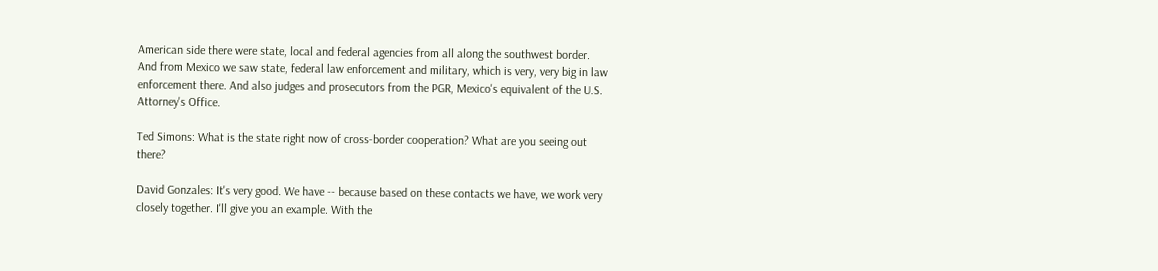American side there were state, local and federal agencies from all along the southwest border. And from Mexico we saw state, federal law enforcement and military, which is very, very big in law enforcement there. And also judges and prosecutors from the PGR, Mexico's equivalent of the U.S. Attorney's Office.

Ted Simons: What is the state right now of cross-border cooperation? What are you seeing out there?

David Gonzales: It's very good. We have -- because based on these contacts we have, we work very closely together. I'll give you an example. With the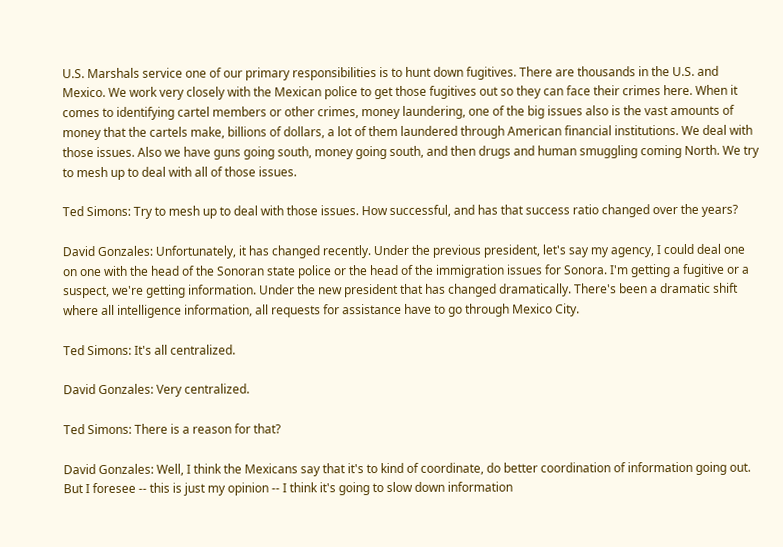U.S. Marshals service one of our primary responsibilities is to hunt down fugitives. There are thousands in the U.S. and Mexico. We work very closely with the Mexican police to get those fugitives out so they can face their crimes here. When it comes to identifying cartel members or other crimes, money laundering, one of the big issues also is the vast amounts of money that the cartels make, billions of dollars, a lot of them laundered through American financial institutions. We deal with those issues. Also we have guns going south, money going south, and then drugs and human smuggling coming North. We try to mesh up to deal with all of those issues.

Ted Simons: Try to mesh up to deal with those issues. How successful, and has that success ratio changed over the years?

David Gonzales: Unfortunately, it has changed recently. Under the previous president, let's say my agency, I could deal one on one with the head of the Sonoran state police or the head of the immigration issues for Sonora. I'm getting a fugitive or a suspect, we're getting information. Under the new president that has changed dramatically. There's been a dramatic shift where all intelligence information, all requests for assistance have to go through Mexico City.

Ted Simons: It's all centralized.

David Gonzales: Very centralized.

Ted Simons: There is a reason for that?

David Gonzales: Well, I think the Mexicans say that it's to kind of coordinate, do better coordination of information going out. But I foresee -- this is just my opinion -- I think it's going to slow down information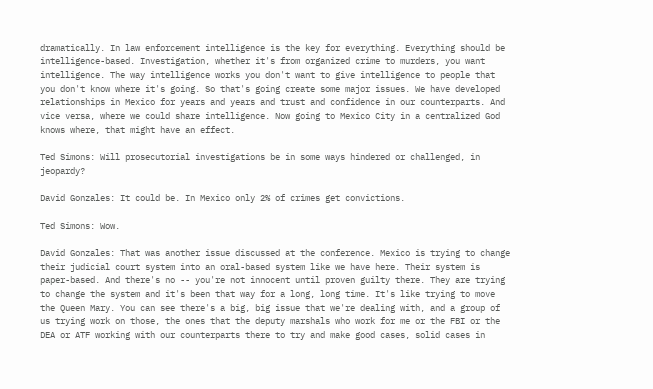dramatically. In law enforcement intelligence is the key for everything. Everything should be intelligence-based. Investigation, whether it's from organized crime to murders, you want intelligence. The way intelligence works you don't want to give intelligence to people that you don't know where it's going. So that's going create some major issues. We have developed relationships in Mexico for years and years and trust and confidence in our counterparts. And vice versa, where we could share intelligence. Now going to Mexico City in a centralized God knows where, that might have an effect.

Ted Simons: Will prosecutorial investigations be in some ways hindered or challenged, in jeopardy?

David Gonzales: It could be. In Mexico only 2% of crimes get convictions.

Ted Simons: Wow.

David Gonzales: That was another issue discussed at the conference. Mexico is trying to change their judicial court system into an oral-based system like we have here. Their system is paper-based. And there's no -- you're not innocent until proven guilty there. They are trying to change the system and it's been that way for a long, long time. It's like trying to move the Queen Mary. You can see there's a big, big issue that we're dealing with, and a group of us trying work on those, the ones that the deputy marshals who work for me or the FBI or the DEA or ATF working with our counterparts there to try and make good cases, solid cases in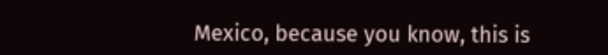Mexico, because you know, this is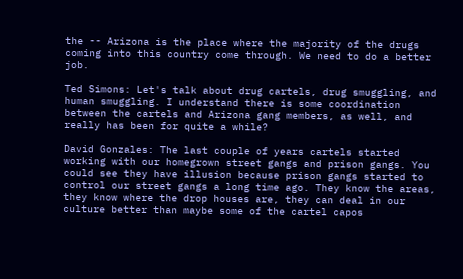the -- Arizona is the place where the majority of the drugs coming into this country come through. We need to do a better job.

Ted Simons: Let's talk about drug cartels, drug smuggling, and human smuggling. I understand there is some coordination between the cartels and Arizona gang members, as well, and really has been for quite a while?

David Gonzales: The last couple of years cartels started working with our homegrown street gangs and prison gangs. You could see they have illusion because prison gangs started to control our street gangs a long time ago. They know the areas, they know where the drop houses are, they can deal in our culture better than maybe some of the cartel capos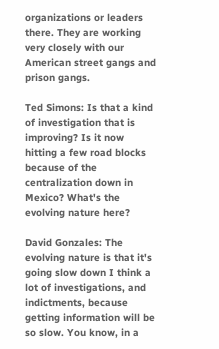organizations or leaders there. They are working very closely with our American street gangs and prison gangs.

Ted Simons: Is that a kind of investigation that is improving? Is it now hitting a few road blocks because of the centralization down in Mexico? What's the evolving nature here?

David Gonzales: The evolving nature is that it's going slow down I think a lot of investigations, and indictments, because getting information will be so slow. You know, in a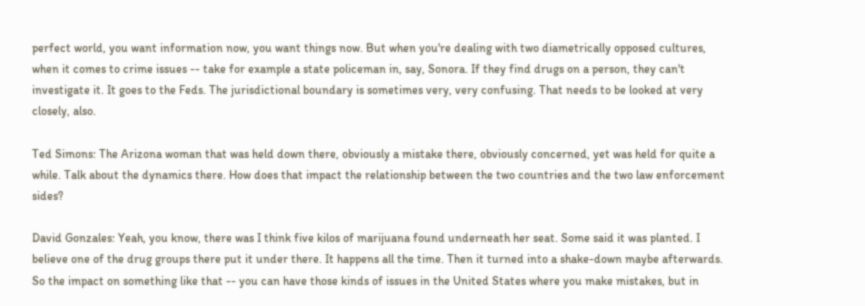perfect world, you want information now, you want things now. But when you're dealing with two diametrically opposed cultures, when it comes to crime issues -- take for example a state policeman in, say, Sonora. If they find drugs on a person, they can't investigate it. It goes to the Feds. The jurisdictional boundary is sometimes very, very confusing. That needs to be looked at very closely, also.

Ted Simons: The Arizona woman that was held down there, obviously a mistake there, obviously concerned, yet was held for quite a while. Talk about the dynamics there. How does that impact the relationship between the two countries and the two law enforcement sides?

David Gonzales: Yeah, you know, there was I think five kilos of marijuana found underneath her seat. Some said it was planted. I believe one of the drug groups there put it under there. It happens all the time. Then it turned into a shake-down maybe afterwards. So the impact on something like that -- you can have those kinds of issues in the United States where you make mistakes, but in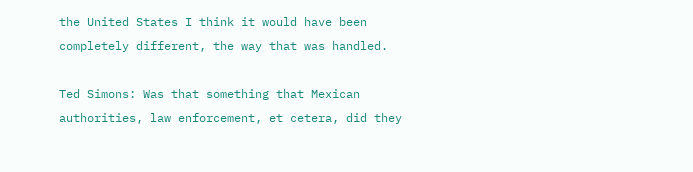the United States I think it would have been completely different, the way that was handled.

Ted Simons: Was that something that Mexican authorities, law enforcement, et cetera, did they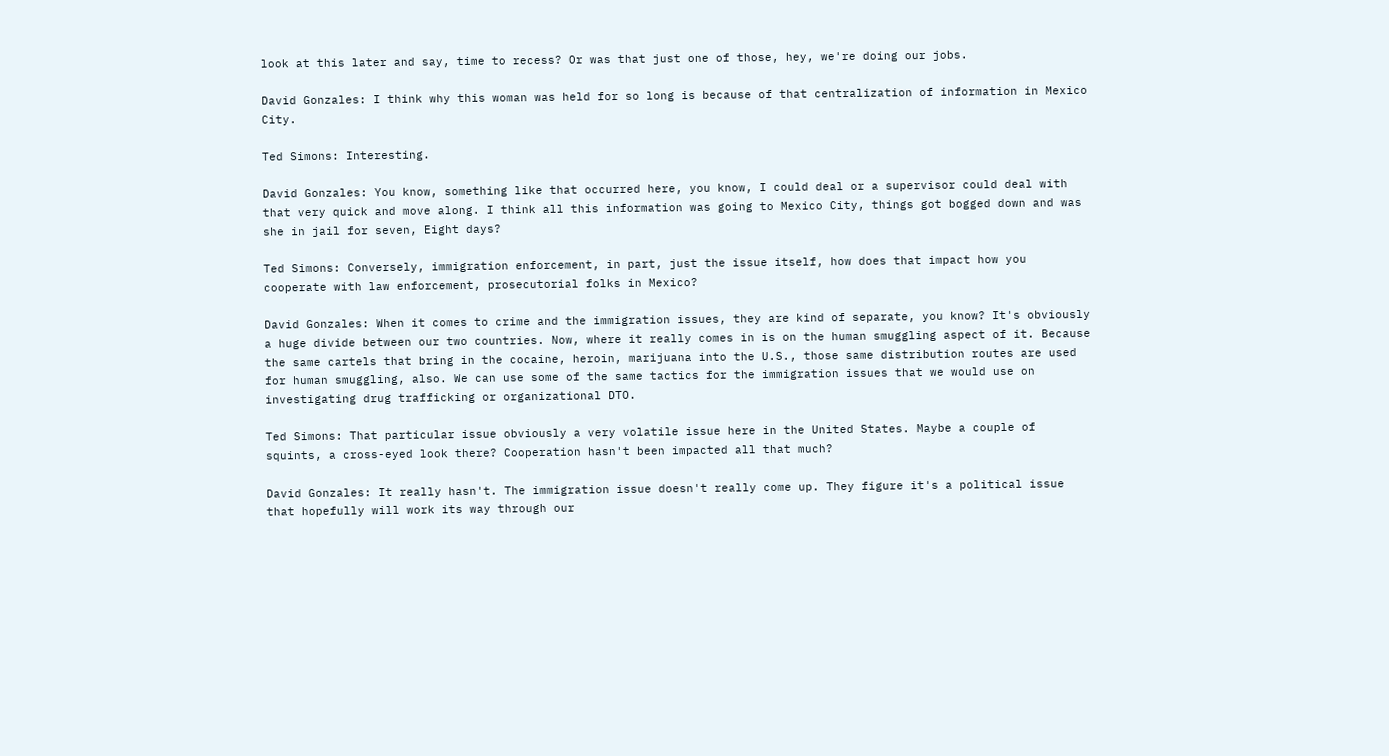look at this later and say, time to recess? Or was that just one of those, hey, we're doing our jobs.

David Gonzales: I think why this woman was held for so long is because of that centralization of information in Mexico City.

Ted Simons: Interesting.

David Gonzales: You know, something like that occurred here, you know, I could deal or a supervisor could deal with that very quick and move along. I think all this information was going to Mexico City, things got bogged down and was she in jail for seven, Eight days?

Ted Simons: Conversely, immigration enforcement, in part, just the issue itself, how does that impact how you cooperate with law enforcement, prosecutorial folks in Mexico?

David Gonzales: When it comes to crime and the immigration issues, they are kind of separate, you know? It's obviously a huge divide between our two countries. Now, where it really comes in is on the human smuggling aspect of it. Because the same cartels that bring in the cocaine, heroin, marijuana into the U.S., those same distribution routes are used for human smuggling, also. We can use some of the same tactics for the immigration issues that we would use on investigating drug trafficking or organizational DTO.

Ted Simons: That particular issue obviously a very volatile issue here in the United States. Maybe a couple of squints, a cross-eyed look there? Cooperation hasn't been impacted all that much?

David Gonzales: It really hasn't. The immigration issue doesn't really come up. They figure it's a political issue that hopefully will work its way through our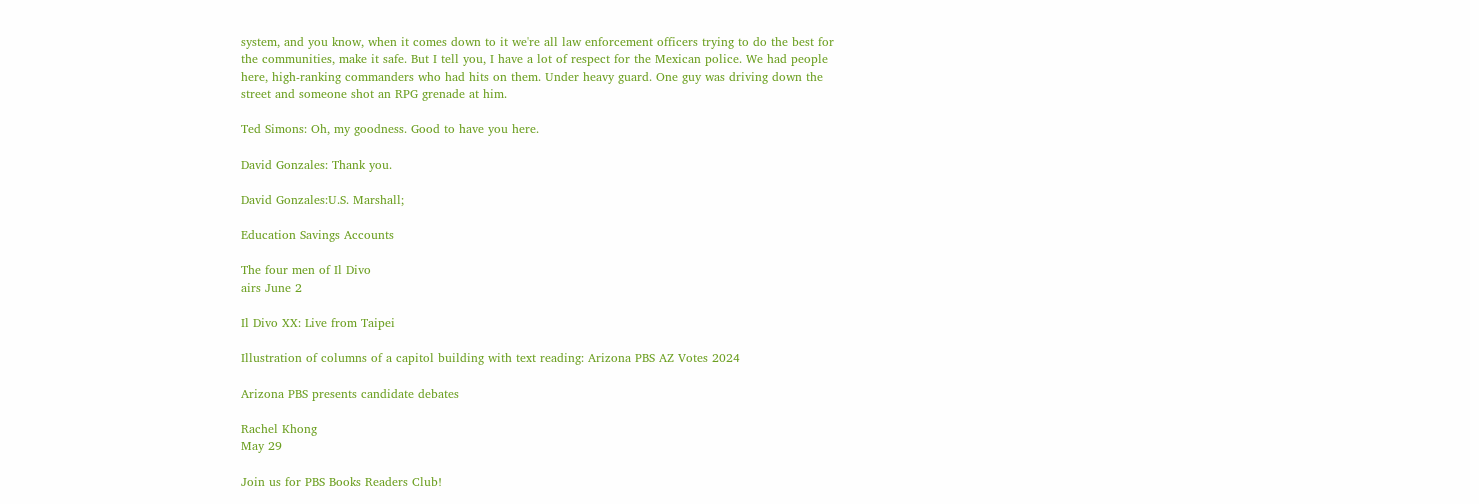system, and you know, when it comes down to it we're all law enforcement officers trying to do the best for the communities, make it safe. But I tell you, I have a lot of respect for the Mexican police. We had people here, high-ranking commanders who had hits on them. Under heavy guard. One guy was driving down the street and someone shot an RPG grenade at him.

Ted Simons: Oh, my goodness. Good to have you here.

David Gonzales: Thank you.

David Gonzales:U.S. Marshall;

Education Savings Accounts

The four men of Il Divo
airs June 2

Il Divo XX: Live from Taipei

Illustration of columns of a capitol building with text reading: Arizona PBS AZ Votes 2024

Arizona PBS presents candidate debates

Rachel Khong
May 29

Join us for PBS Books Readers Club!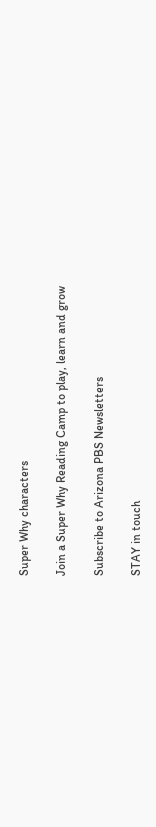Super Why characters

Join a Super Why Reading Camp to play, learn and grow

Subscribe to Arizona PBS Newsletters

STAY in touch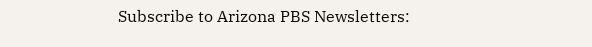Subscribe to Arizona PBS Newsletters: